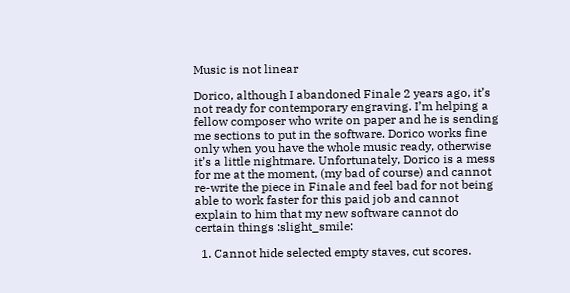Music is not linear

Dorico, although I abandoned Finale 2 years ago, it’s not ready for contemporary engraving. I’m helping a fellow composer who write on paper and he is sending me sections to put in the software. Dorico works fine only when you have the whole music ready, otherwise it’s a little nightmare. Unfortunately, Dorico is a mess for me at the moment, (my bad of course) and cannot re-write the piece in Finale and feel bad for not being able to work faster for this paid job and cannot explain to him that my new software cannot do certain things :slight_smile:

  1. Cannot hide selected empty staves, cut scores.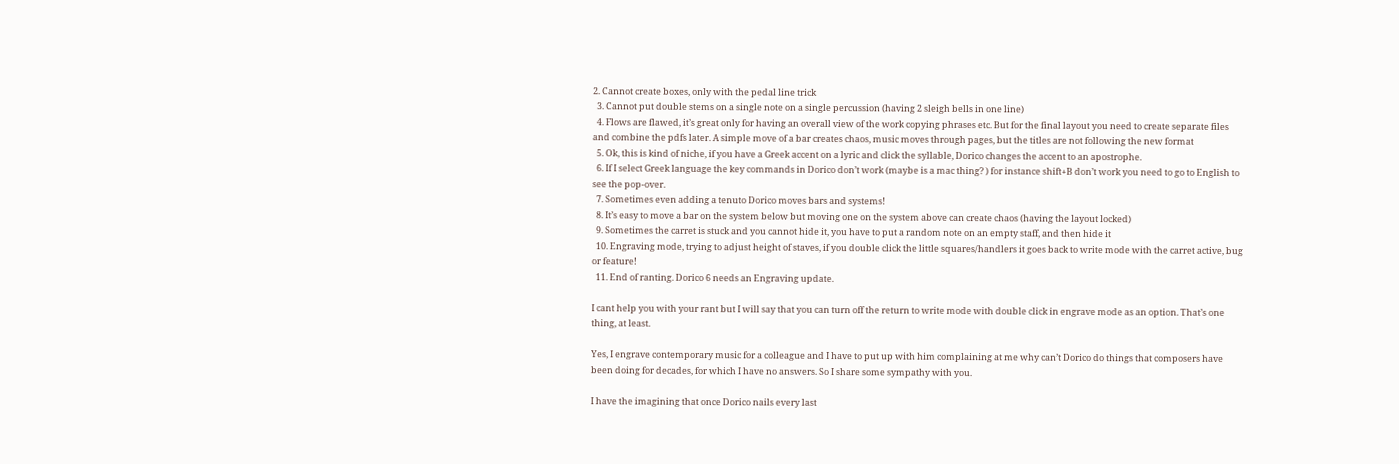2. Cannot create boxes, only with the pedal line trick
  3. Cannot put double stems on a single note on a single percussion (having 2 sleigh bells in one line)
  4. Flows are flawed, it’s great only for having an overall view of the work copying phrases etc. But for the final layout you need to create separate files and combine the pdfs later. A simple move of a bar creates chaos, music moves through pages, but the titles are not following the new format
  5. Ok, this is kind of niche, if you have a Greek accent on a lyric and click the syllable, Dorico changes the accent to an apostrophe.
  6. If I select Greek language the key commands in Dorico don’t work (maybe is a mac thing? ) for instance shift+B don’t work you need to go to English to see the pop-over.
  7. Sometimes even adding a tenuto Dorico moves bars and systems!
  8. It’s easy to move a bar on the system below but moving one on the system above can create chaos (having the layout locked)
  9. Sometimes the carret is stuck and you cannot hide it, you have to put a random note on an empty staff, and then hide it
  10. Engraving mode, trying to adjust height of staves, if you double click the little squares/handlers it goes back to write mode with the carret active, bug or feature!
  11. End of ranting. Dorico 6 needs an Engraving update.

I cant help you with your rant but I will say that you can turn off the return to write mode with double click in engrave mode as an option. That’s one thing, at least.

Yes, I engrave contemporary music for a colleague and I have to put up with him complaining at me why can’t Dorico do things that composers have been doing for decades, for which I have no answers. So I share some sympathy with you.

I have the imagining that once Dorico nails every last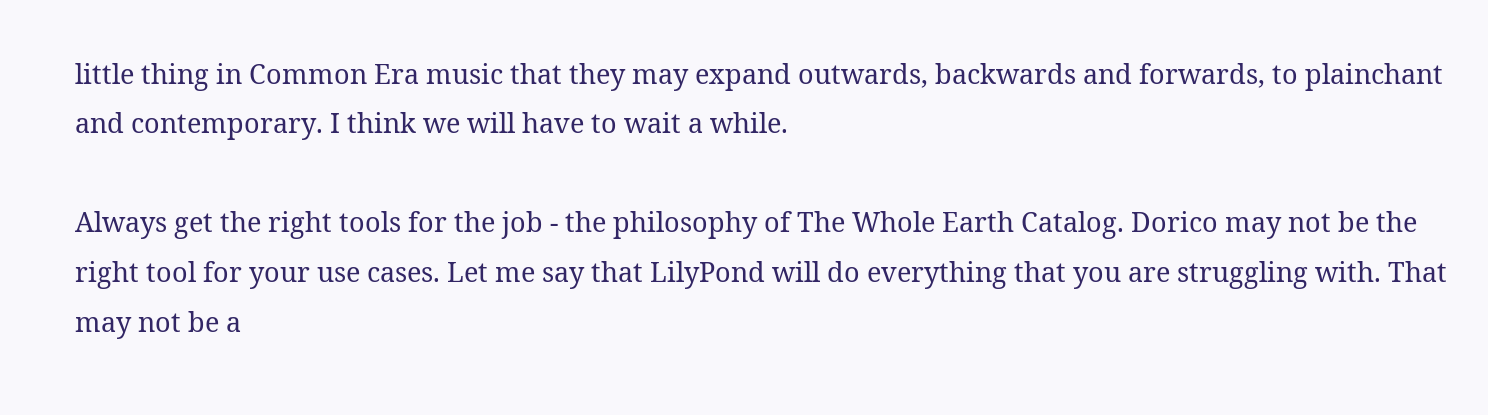little thing in Common Era music that they may expand outwards, backwards and forwards, to plainchant and contemporary. I think we will have to wait a while.

Always get the right tools for the job - the philosophy of The Whole Earth Catalog. Dorico may not be the right tool for your use cases. Let me say that LilyPond will do everything that you are struggling with. That may not be a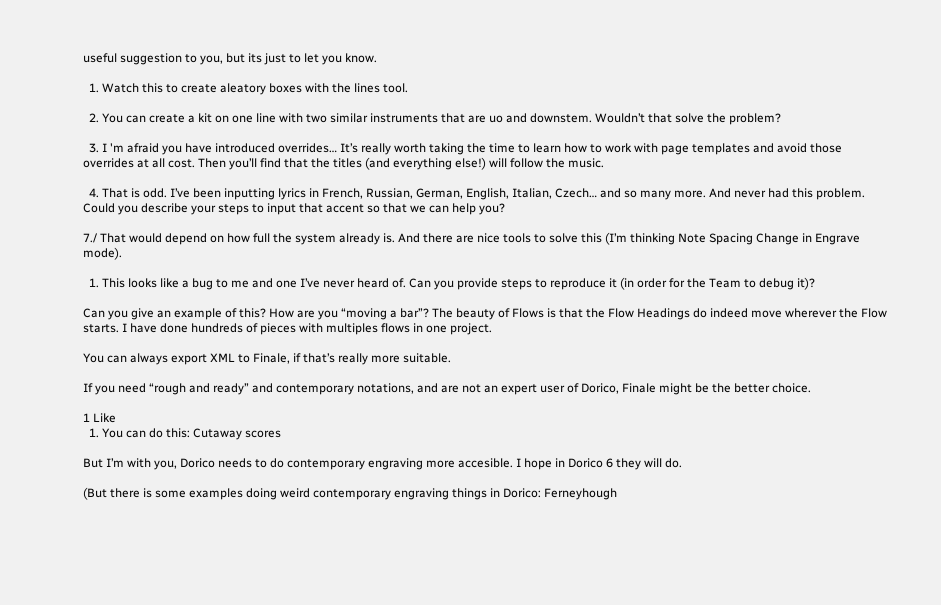useful suggestion to you, but its just to let you know.

  1. Watch this to create aleatory boxes with the lines tool.

  2. You can create a kit on one line with two similar instruments that are uo and downstem. Wouldn’t that solve the problem?

  3. I 'm afraid you have introduced overrides… It’s really worth taking the time to learn how to work with page templates and avoid those overrides at all cost. Then you’ll find that the titles (and everything else!) will follow the music.

  4. That is odd. I’ve been inputting lyrics in French, Russian, German, English, Italian, Czech… and so many more. And never had this problem. Could you describe your steps to input that accent so that we can help you?

7./ That would depend on how full the system already is. And there are nice tools to solve this (I’m thinking Note Spacing Change in Engrave mode).

  1. This looks like a bug to me and one I’ve never heard of. Can you provide steps to reproduce it (in order for the Team to debug it)?

Can you give an example of this? How are you “moving a bar”? The beauty of Flows is that the Flow Headings do indeed move wherever the Flow starts. I have done hundreds of pieces with multiples flows in one project.

You can always export XML to Finale, if that’s really more suitable.

If you need “rough and ready” and contemporary notations, and are not an expert user of Dorico, Finale might be the better choice.

1 Like
  1. You can do this: Cutaway scores

But I’m with you, Dorico needs to do contemporary engraving more accesible. I hope in Dorico 6 they will do.

(But there is some examples doing weird contemporary engraving things in Dorico: Ferneyhough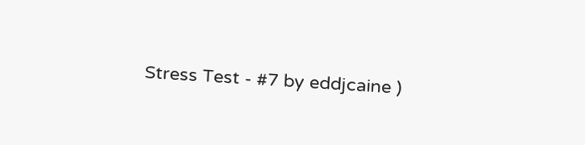Stress Test - #7 by eddjcaine )